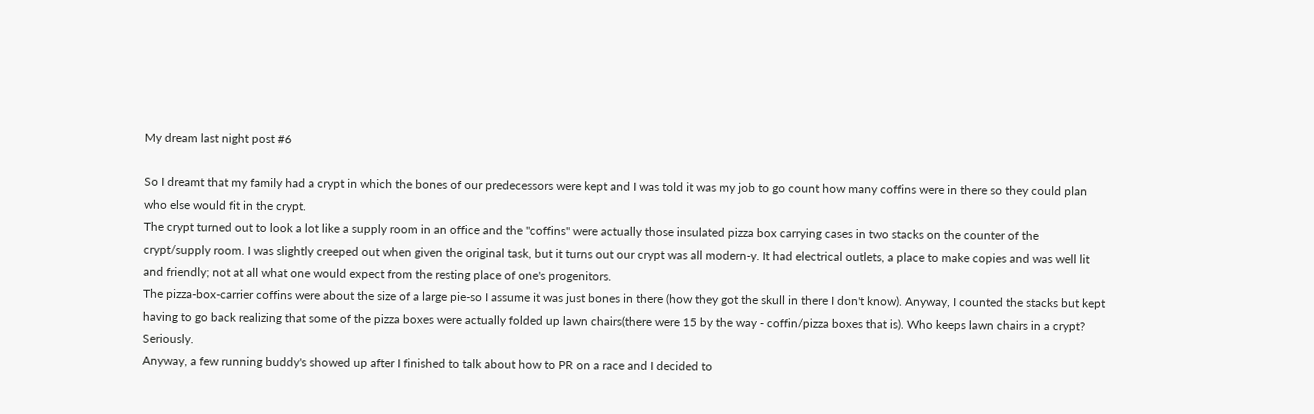My dream last night post #6

So I dreamt that my family had a crypt in which the bones of our predecessors were kept and I was told it was my job to go count how many coffins were in there so they could plan who else would fit in the crypt.
The crypt turned out to look a lot like a supply room in an office and the "coffins" were actually those insulated pizza box carrying cases in two stacks on the counter of the crypt/supply room. I was slightly creeped out when given the original task, but it turns out our crypt was all modern-y. It had electrical outlets, a place to make copies and was well lit and friendly; not at all what one would expect from the resting place of one's progenitors.
The pizza-box-carrier coffins were about the size of a large pie-so I assume it was just bones in there (how they got the skull in there I don't know). Anyway, I counted the stacks but kept having to go back realizing that some of the pizza boxes were actually folded up lawn chairs(there were 15 by the way - coffin/pizza boxes that is). Who keeps lawn chairs in a crypt? Seriously.
Anyway, a few running buddy's showed up after I finished to talk about how to PR on a race and I decided to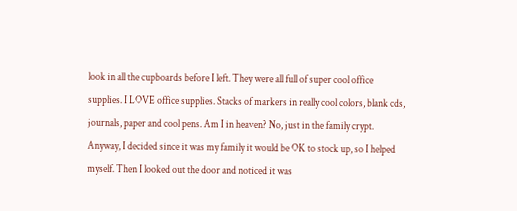look in all the cupboards before I left. They were all full of super cool office supplies. I LOVE office supplies. Stacks of markers in really cool colors, blank cds, journals, paper and cool pens. Am I in heaven? No, just in the family crypt. Anyway, I decided since it was my family it would be OK to stock up, so I helped myself. Then I looked out the door and noticed it was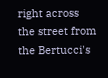right across the street from the Bertucci's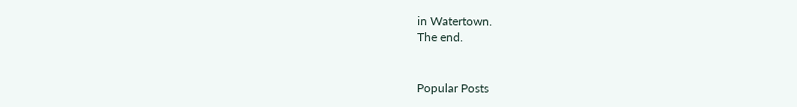in Watertown.
The end.


Popular Posts